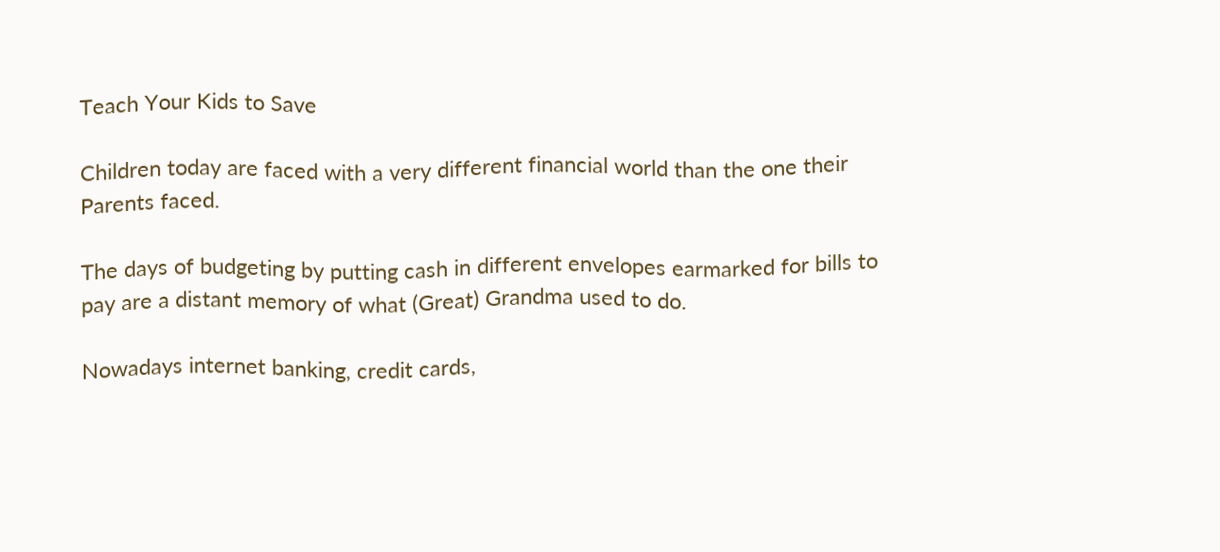Teach Your Kids to Save

Children today are faced with a very different financial world than the one their Parents faced.

The days of budgeting by putting cash in different envelopes earmarked for bills to pay are a distant memory of what (Great) Grandma used to do.

Nowadays internet banking, credit cards,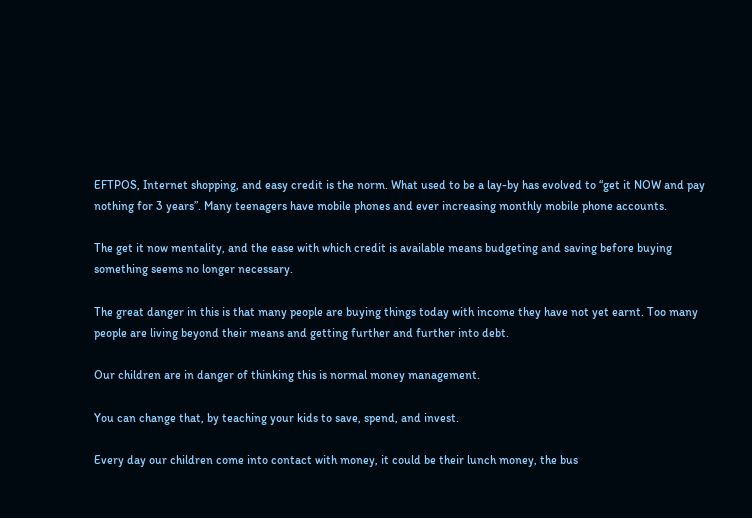EFTPOS, Internet shopping, and easy credit is the norm. What used to be a lay-by has evolved to “get it NOW and pay nothing for 3 years”. Many teenagers have mobile phones and ever increasing monthly mobile phone accounts.

The get it now mentality, and the ease with which credit is available means budgeting and saving before buying something seems no longer necessary.

The great danger in this is that many people are buying things today with income they have not yet earnt. Too many people are living beyond their means and getting further and further into debt.

Our children are in danger of thinking this is normal money management.

You can change that, by teaching your kids to save, spend, and invest.

Every day our children come into contact with money, it could be their lunch money, the bus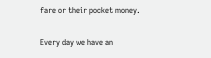fare or their pocket money.

Every day we have an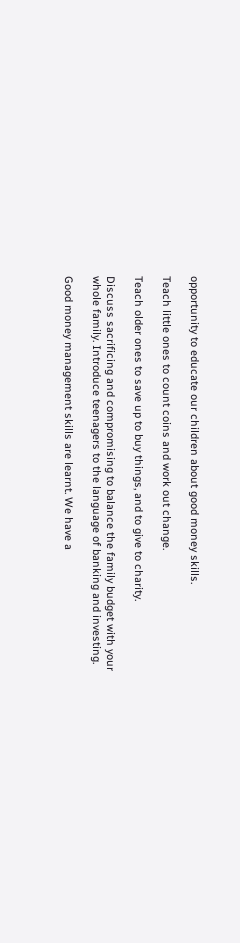opportunity to educate our children about good money skills.

Teach little ones to count coins and work out change.

Teach older ones to save up to buy things, and to give to charity.

Discuss sacrificing and compromising to balance the family budget with your whole family. Introduce teenagers to the language of banking and investing.

Good money management skills are learnt. We have a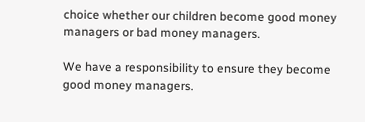choice whether our children become good money managers or bad money managers.

We have a responsibility to ensure they become good money managers.